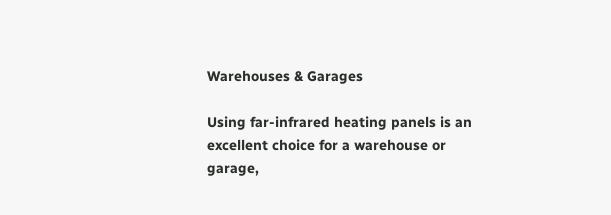Warehouses & Garages

Using far-infrared heating panels is an excellent choice for a warehouse or garage,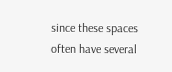since these spaces often have several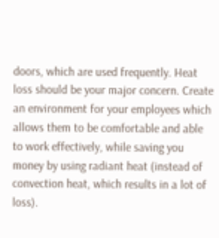doors, which are used frequently. Heat loss should be your major concern. Create an environment for your employees which allows them to be comfortable and able to work effectively, while saving you money by using radiant heat (instead of convection heat, which results in a lot of loss).